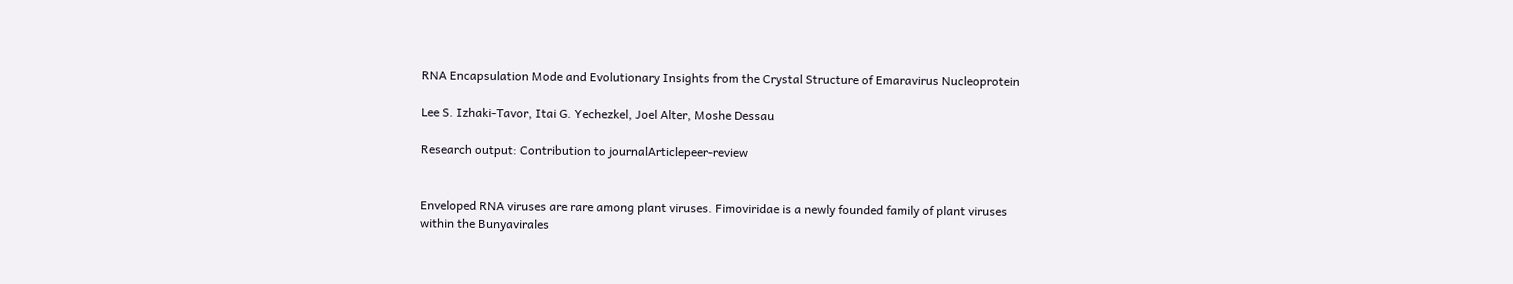RNA Encapsulation Mode and Evolutionary Insights from the Crystal Structure of Emaravirus Nucleoprotein

Lee S. Izhaki-Tavor, Itai G. Yechezkel, Joel Alter, Moshe Dessau

Research output: Contribution to journalArticlepeer-review


Enveloped RNA viruses are rare among plant viruses. Fimoviridae is a newly founded family of plant viruses within the Bunyavirales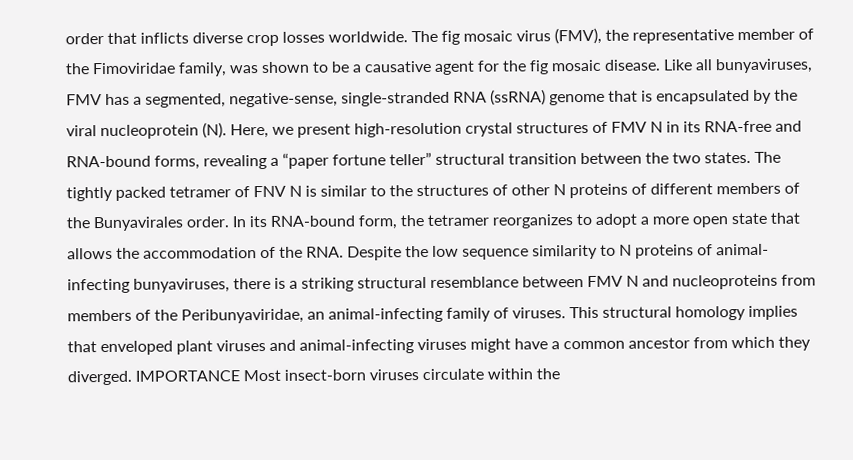order that inflicts diverse crop losses worldwide. The fig mosaic virus (FMV), the representative member of the Fimoviridae family, was shown to be a causative agent for the fig mosaic disease. Like all bunyaviruses, FMV has a segmented, negative-sense, single-stranded RNA (ssRNA) genome that is encapsulated by the viral nucleoprotein (N). Here, we present high-resolution crystal structures of FMV N in its RNA-free and RNA-bound forms, revealing a “paper fortune teller” structural transition between the two states. The tightly packed tetramer of FNV N is similar to the structures of other N proteins of different members of the Bunyavirales order. In its RNA-bound form, the tetramer reorganizes to adopt a more open state that allows the accommodation of the RNA. Despite the low sequence similarity to N proteins of animal-infecting bunyaviruses, there is a striking structural resemblance between FMV N and nucleoproteins from members of the Peribunyaviridae, an animal-infecting family of viruses. This structural homology implies that enveloped plant viruses and animal-infecting viruses might have a common ancestor from which they diverged. IMPORTANCE Most insect-born viruses circulate within the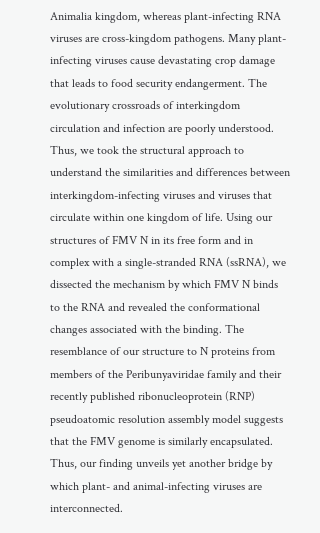Animalia kingdom, whereas plant-infecting RNA viruses are cross-kingdom pathogens. Many plant-infecting viruses cause devastating crop damage that leads to food security endangerment. The evolutionary crossroads of interkingdom circulation and infection are poorly understood. Thus, we took the structural approach to understand the similarities and differences between interkingdom-infecting viruses and viruses that circulate within one kingdom of life. Using our structures of FMV N in its free form and in complex with a single-stranded RNA (ssRNA), we dissected the mechanism by which FMV N binds to the RNA and revealed the conformational changes associated with the binding. The resemblance of our structure to N proteins from members of the Peribunyaviridae family and their recently published ribonucleoprotein (RNP) pseudoatomic resolution assembly model suggests that the FMV genome is similarly encapsulated. Thus, our finding unveils yet another bridge by which plant- and animal-infecting viruses are interconnected.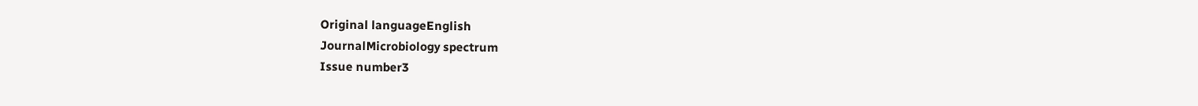Original languageEnglish
JournalMicrobiology spectrum
Issue number3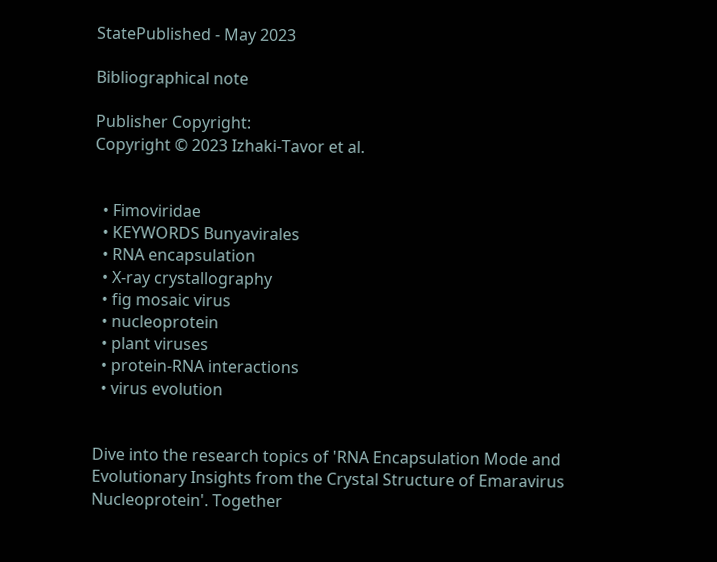StatePublished - May 2023

Bibliographical note

Publisher Copyright:
Copyright © 2023 Izhaki-Tavor et al.


  • Fimoviridae
  • KEYWORDS Bunyavirales
  • RNA encapsulation
  • X-ray crystallography
  • fig mosaic virus
  • nucleoprotein
  • plant viruses
  • protein-RNA interactions
  • virus evolution


Dive into the research topics of 'RNA Encapsulation Mode and Evolutionary Insights from the Crystal Structure of Emaravirus Nucleoprotein'. Together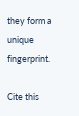they form a unique fingerprint.

Cite this